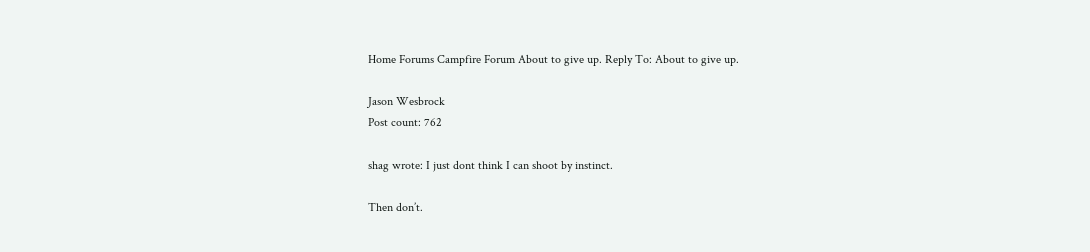Home Forums Campfire Forum About to give up. Reply To: About to give up.

Jason Wesbrock
Post count: 762

shag wrote: I just dont think I can shoot by instinct.

Then don’t.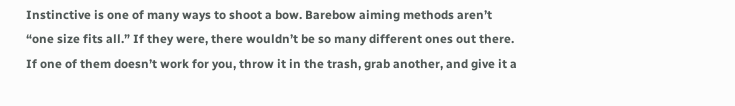Instinctive is one of many ways to shoot a bow. Barebow aiming methods aren’t “one size fits all.” If they were, there wouldn’t be so many different ones out there. If one of them doesn’t work for you, throw it in the trash, grab another, and give it a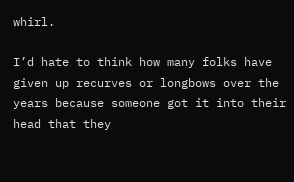whirl.

I’d hate to think how many folks have given up recurves or longbows over the years because someone got it into their head that they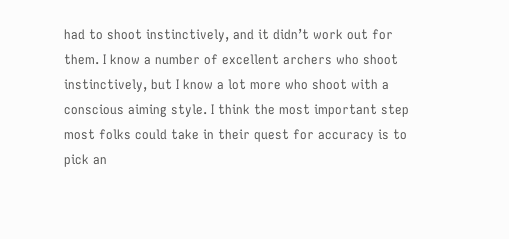had to shoot instinctively, and it didn’t work out for them. I know a number of excellent archers who shoot instinctively, but I know a lot more who shoot with a conscious aiming style. I think the most important step most folks could take in their quest for accuracy is to pick an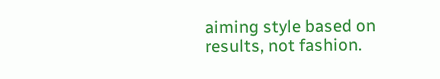aiming style based on results, not fashion.